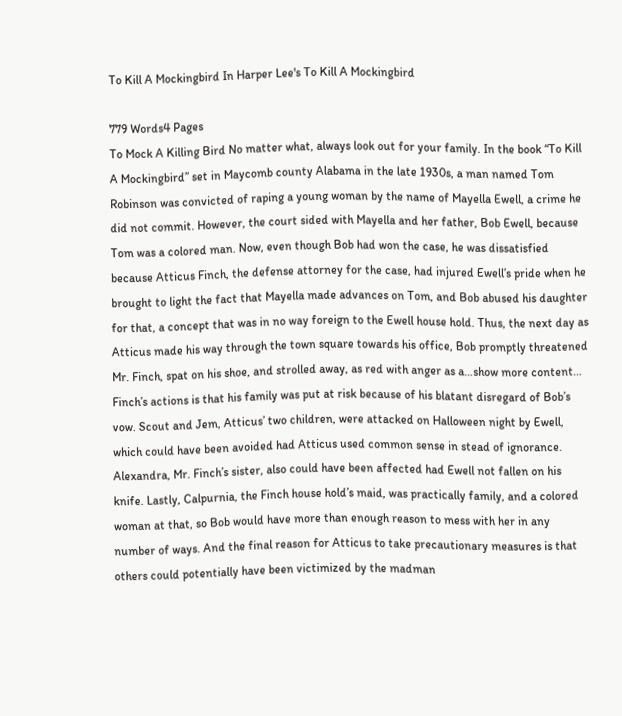To Kill A Mockingbird In Harper Lee's To Kill A Mockingbird

779 Words4 Pages
To Mock A Killing Bird No matter what, always look out for your family. In the book “To Kill A Mockingbird” set in Maycomb county Alabama in the late 1930s, a man named Tom Robinson was convicted of raping a young woman by the name of Mayella Ewell, a crime he did not commit. However, the court sided with Mayella and her father, Bob Ewell, because Tom was a colored man. Now, even though Bob had won the case, he was dissatisfied because Atticus Finch, the defense attorney for the case, had injured Ewell’s pride when he brought to light the fact that Mayella made advances on Tom, and Bob abused his daughter for that, a concept that was in no way foreign to the Ewell house hold. Thus, the next day as Atticus made his way through the town square towards his office, Bob promptly threatened Mr. Finch, spat on his shoe, and strolled away, as red with anger as a…show more content…
Finch’s actions is that his family was put at risk because of his blatant disregard of Bob’s vow. Scout and Jem, Atticus’ two children, were attacked on Halloween night by Ewell, which could have been avoided had Atticus used common sense in stead of ignorance. Alexandra, Mr. Finch’s sister, also could have been affected had Ewell not fallen on his knife. Lastly, Calpurnia, the Finch house hold’s maid, was practically family, and a colored woman at that, so Bob would have more than enough reason to mess with her in any number of ways. And the final reason for Atticus to take precautionary measures is that others could potentially have been victimized by the madman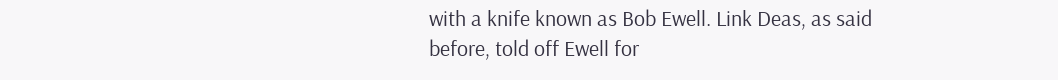with a knife known as Bob Ewell. Link Deas, as said before, told off Ewell for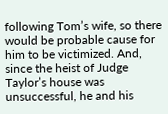following Tom’s wife, so there would be probable cause for him to be victimized. And, since the heist of Judge Taylor’s house was unsuccessful, he and his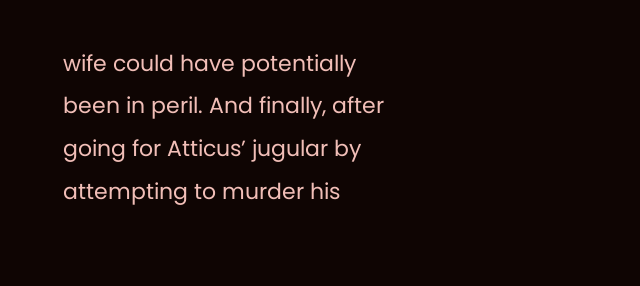wife could have potentially been in peril. And finally, after going for Atticus’ jugular by attempting to murder his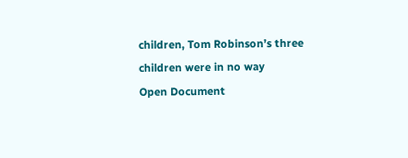children, Tom Robinson’s three children were in no way
Open Document